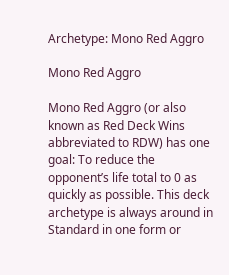Archetype: Mono Red Aggro

Mono Red Aggro

Mono Red Aggro (or also known as Red Deck Wins abbreviated to RDW) has one goal: To reduce the opponent’s life total to 0 as quickly as possible. This deck archetype is always around in Standard in one form or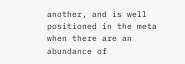another, and is well positioned in the meta when there are an abundance of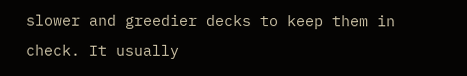slower and greedier decks to keep them in check. It usually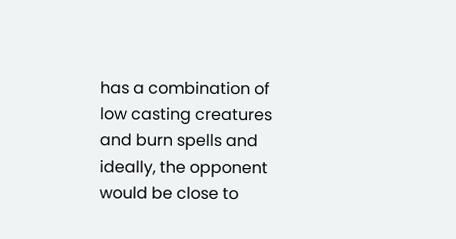has a combination of low casting creatures and burn spells and ideally, the opponent would be close to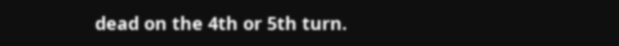dead on the 4th or 5th turn.